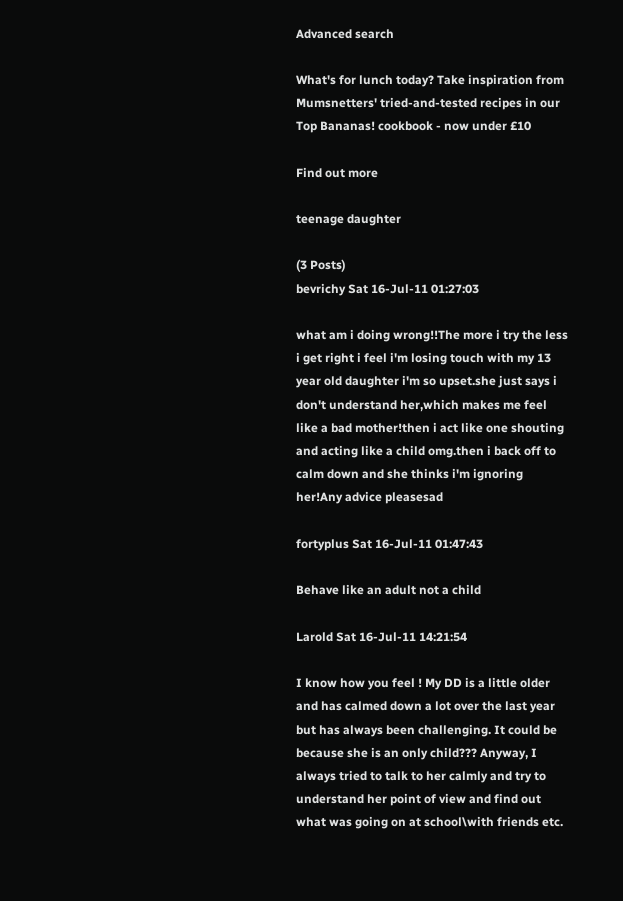Advanced search

What's for lunch today? Take inspiration from Mumsnetters' tried-and-tested recipes in our Top Bananas! cookbook - now under £10

Find out more

teenage daughter

(3 Posts)
bevrichy Sat 16-Jul-11 01:27:03

what am i doing wrong!!The more i try the less i get right i feel i'm losing touch with my 13 year old daughter i'm so upset.she just says i don't understand her,which makes me feel like a bad mother!then i act like one shouting and acting like a child omg.then i back off to calm down and she thinks i'm ignoring her!Any advice pleasesad

fortyplus Sat 16-Jul-11 01:47:43

Behave like an adult not a child

Larold Sat 16-Jul-11 14:21:54

I know how you feel ! My DD is a little older and has calmed down a lot over the last year but has always been challenging. It could be because she is an only child??? Anyway, I always tried to talk to her calmly and try to understand her point of view and find out what was going on at school\with friends etc.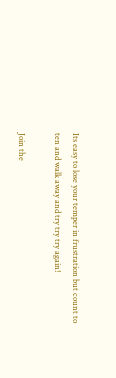Its easy to lose your temper in frustration but count to ten and walk away and try try try again!

Join the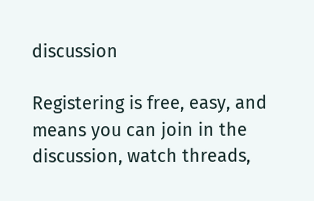discussion

Registering is free, easy, and means you can join in the discussion, watch threads,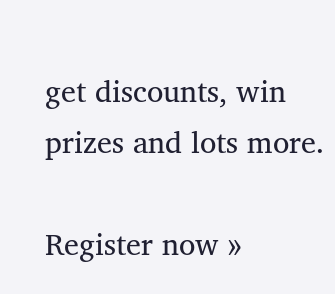get discounts, win prizes and lots more.

Register now »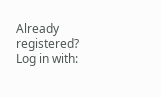Already registered? Log in with: